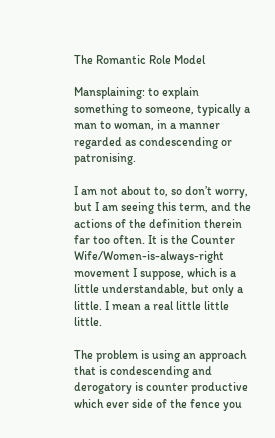The Romantic Role Model

Mansplaining: to explain something to someone, typically a man to woman, in a manner regarded as condescending or patronising.

I am not about to, so don’t worry, but I am seeing this term, and the actions of the definition therein far too often. It is the Counter Wife/Women-is-always-right movement I suppose, which is a little understandable, but only a little. I mean a real little little little.

The problem is using an approach that is condescending and derogatory is counter productive which ever side of the fence you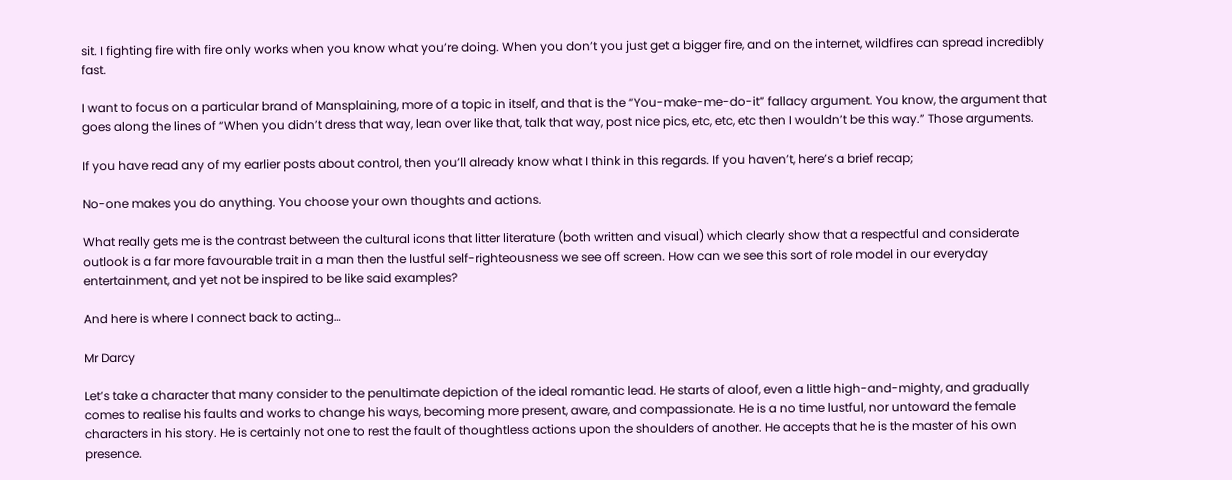sit. I fighting fire with fire only works when you know what you’re doing. When you don’t you just get a bigger fire, and on the internet, wildfires can spread incredibly fast.

I want to focus on a particular brand of Mansplaining, more of a topic in itself, and that is the “You-make-me-do-it” fallacy argument. You know, the argument that goes along the lines of “When you didn’t dress that way, lean over like that, talk that way, post nice pics, etc, etc, etc then I wouldn’t be this way.” Those arguments.

If you have read any of my earlier posts about control, then you’ll already know what I think in this regards. If you haven’t, here’s a brief recap;

No-one makes you do anything. You choose your own thoughts and actions.

What really gets me is the contrast between the cultural icons that litter literature (both written and visual) which clearly show that a respectful and considerate outlook is a far more favourable trait in a man then the lustful self-righteousness we see off screen. How can we see this sort of role model in our everyday entertainment, and yet not be inspired to be like said examples?

And here is where I connect back to acting…

Mr Darcy

Let’s take a character that many consider to the penultimate depiction of the ideal romantic lead. He starts of aloof, even a little high-and-mighty, and gradually comes to realise his faults and works to change his ways, becoming more present, aware, and compassionate. He is a no time lustful, nor untoward the female characters in his story. He is certainly not one to rest the fault of thoughtless actions upon the shoulders of another. He accepts that he is the master of his own presence.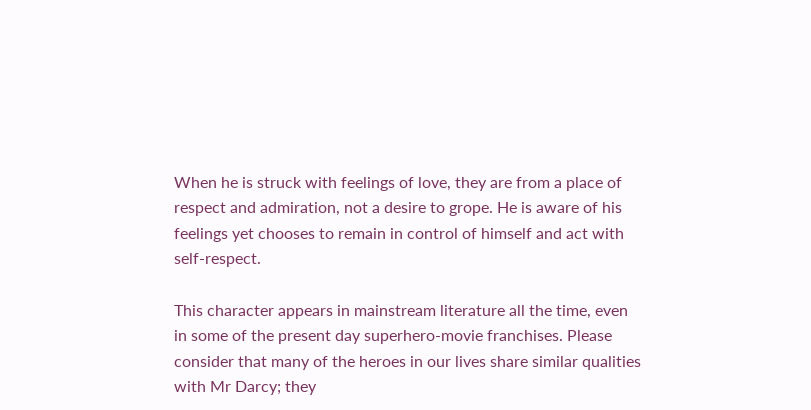When he is struck with feelings of love, they are from a place of respect and admiration, not a desire to grope. He is aware of his feelings yet chooses to remain in control of himself and act with self-respect.

This character appears in mainstream literature all the time, even in some of the present day superhero-movie franchises. Please consider that many of the heroes in our lives share similar qualities with Mr Darcy; they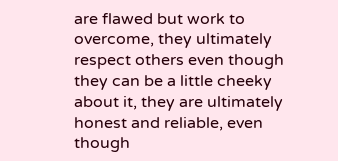are flawed but work to overcome, they ultimately respect others even though they can be a little cheeky about it, they are ultimately honest and reliable, even though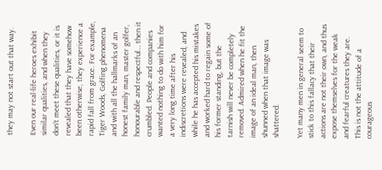they may not start out that way.

Even our real-life heroes exhibit  similar qualities, and when they don’t meet these qualities, or it is revealed that they have somehow been otherwise, they experience a rapid fall from grace. For example, Tiger Woods, Golfing phenomena and with all the hallmarks of an honest family man, master golfer, honourable and respectful… then it crumbled. People and companies wanted nothing to do with him for a very long time after his indiscretions were revealed, and while he has accepted his mistakes and worked hard to regain some of his former standing, but the tarnish will never be completely removed. Admired when he fit the image of an ideal man, then shunned when that image was shattered.

Yet many men in general seem to stick to this fallacy that their actions are not their own, and thus expose themselves for the weak and fearful creatures they are. This is not the attitude of a courageous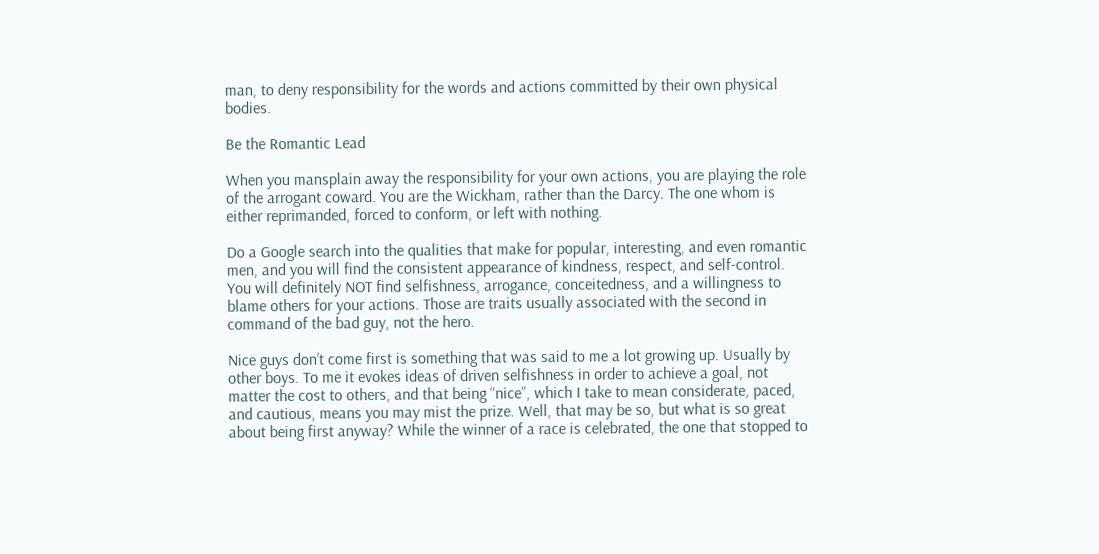man, to deny responsibility for the words and actions committed by their own physical bodies.

Be the Romantic Lead

When you mansplain away the responsibility for your own actions, you are playing the role of the arrogant coward. You are the Wickham, rather than the Darcy. The one whom is either reprimanded, forced to conform, or left with nothing.

Do a Google search into the qualities that make for popular, interesting, and even romantic men, and you will find the consistent appearance of kindness, respect, and self-control. You will definitely NOT find selfishness, arrogance, conceitedness, and a willingness to blame others for your actions. Those are traits usually associated with the second in command of the bad guy, not the hero.

Nice guys don’t come first is something that was said to me a lot growing up. Usually by other boys. To me it evokes ideas of driven selfishness in order to achieve a goal, not matter the cost to others, and that being “nice”, which I take to mean considerate, paced, and cautious, means you may mist the prize. Well, that may be so, but what is so great about being first anyway? While the winner of a race is celebrated, the one that stopped to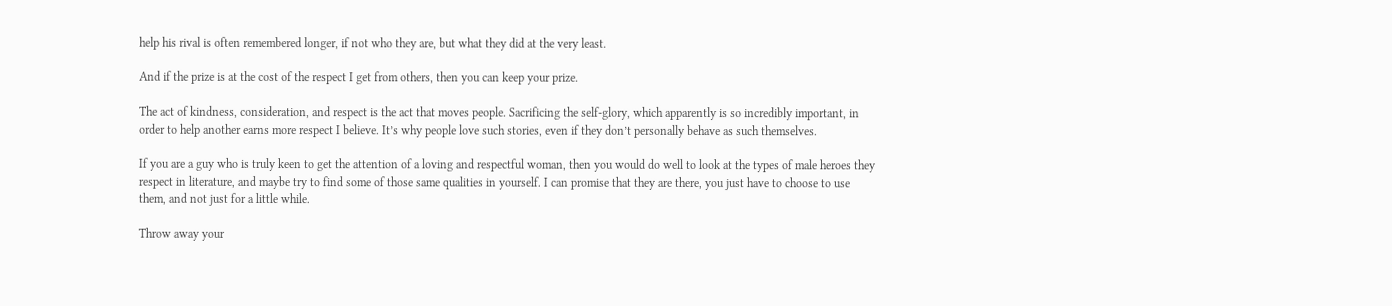help his rival is often remembered longer, if not who they are, but what they did at the very least.

And if the prize is at the cost of the respect I get from others, then you can keep your prize.

The act of kindness, consideration, and respect is the act that moves people. Sacrificing the self-glory, which apparently is so incredibly important, in order to help another earns more respect I believe. It’s why people love such stories, even if they don’t personally behave as such themselves.

If you are a guy who is truly keen to get the attention of a loving and respectful woman, then you would do well to look at the types of male heroes they respect in literature, and maybe try to find some of those same qualities in yourself. I can promise that they are there, you just have to choose to use them, and not just for a little while.

Throw away your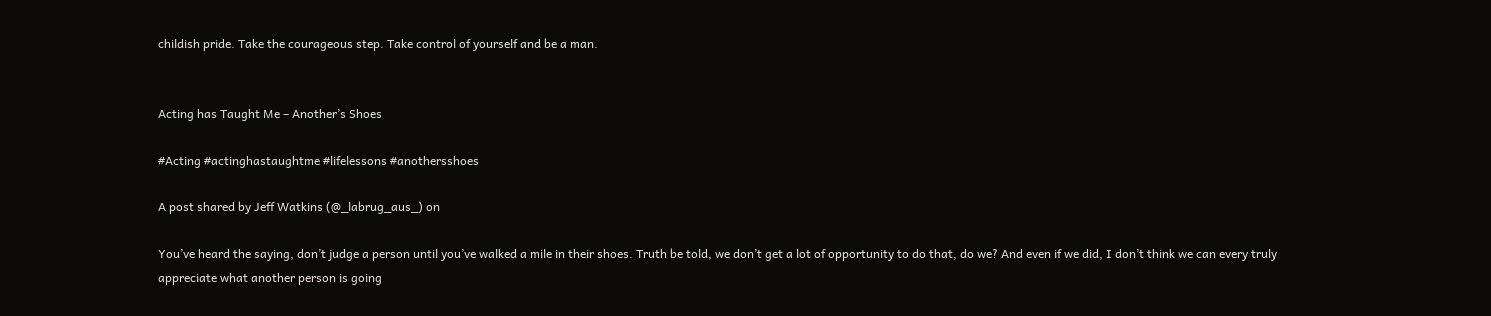childish pride. Take the courageous step. Take control of yourself and be a man.


Acting has Taught Me – Another’s Shoes

#Acting #actinghastaughtme #lifelessons #anothersshoes

A post shared by Jeff Watkins (@_labrug_aus_) on

You’ve heard the saying, don’t judge a person until you’ve walked a mile in their shoes. Truth be told, we don’t get a lot of opportunity to do that, do we? And even if we did, I don’t think we can every truly appreciate what another person is going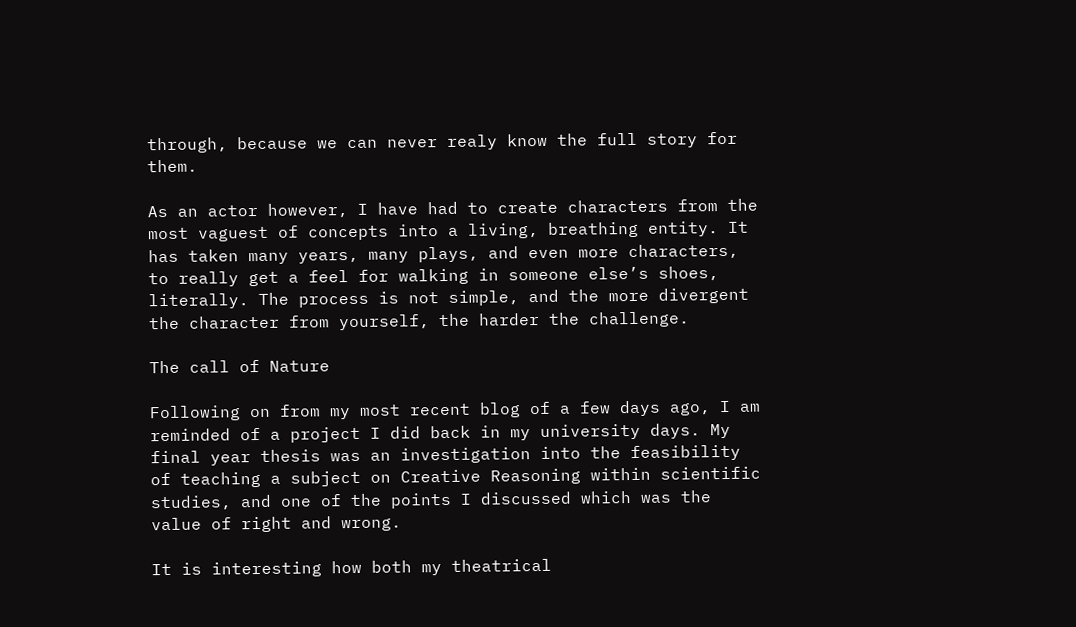through, because we can never realy know the full story for them.

As an actor however, I have had to create characters from the most vaguest of concepts into a living, breathing entity. It has taken many years, many plays, and even more characters, to really get a feel for walking in someone else’s shoes, literally. The process is not simple, and the more divergent the character from yourself, the harder the challenge.

The call of Nature

Following on from my most recent blog of a few days ago, I am reminded of a project I did back in my university days. My final year thesis was an investigation into the feasibility of teaching a subject on Creative Reasoning within scientific studies, and one of the points I discussed which was the value of right and wrong.

It is interesting how both my theatrical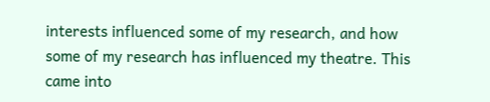interests influenced some of my research, and how some of my research has influenced my theatre. This came into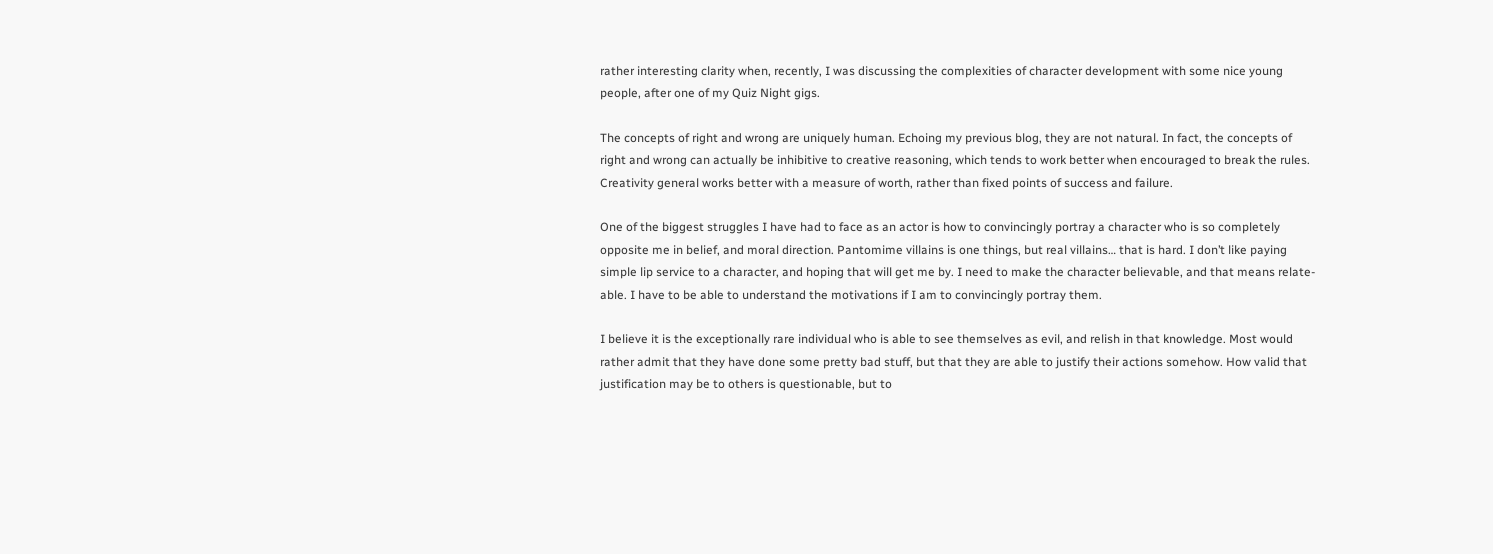rather interesting clarity when, recently, I was discussing the complexities of character development with some nice young people, after one of my Quiz Night gigs.

The concepts of right and wrong are uniquely human. Echoing my previous blog, they are not natural. In fact, the concepts of right and wrong can actually be inhibitive to creative reasoning, which tends to work better when encouraged to break the rules. Creativity general works better with a measure of worth, rather than fixed points of success and failure.

One of the biggest struggles I have had to face as an actor is how to convincingly portray a character who is so completely opposite me in belief, and moral direction. Pantomime villains is one things, but real villains… that is hard. I don’t like paying simple lip service to a character, and hoping that will get me by. I need to make the character believable, and that means relate-able. I have to be able to understand the motivations if I am to convincingly portray them.

I believe it is the exceptionally rare individual who is able to see themselves as evil, and relish in that knowledge. Most would rather admit that they have done some pretty bad stuff, but that they are able to justify their actions somehow. How valid that justification may be to others is questionable, but to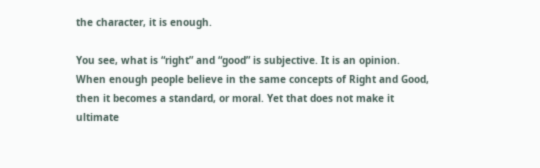the character, it is enough.

You see, what is “right” and “good” is subjective. It is an opinion. When enough people believe in the same concepts of Right and Good, then it becomes a standard, or moral. Yet that does not make it ultimate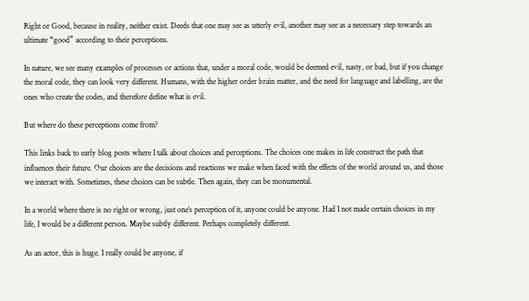Right or Good, because in reality, neither exist. Deeds that one may see as utterly evil, another may see as a necessary step towards an ultimate “good” according to their perceptions.

In nature, we see many examples of processes or actions that, under a moral code, would be deemed evil, nasty, or bad, but if you change the moral code, they can look very different. Humans, with the higher order brain matter, and the need for language and labelling, are the ones who create the codes, and therefore define what is evil.

But where do these perceptions come from?

This links back to early blog posts where I talk about choices and perceptions. The choices one makes in life construct the path that influences their future. Our choices are the decisions and reactions we make when faced with the effects of the world around us, and those we interact with. Sometimes, these choices can be subtle. Then again, they can be monumental.

In a world where there is no right or wrong, just one’s perception of it, anyone could be anyone. Had I not made certain choices in my life, I would be a different person. Maybe subtly different. Perhaps completely different.

As an actor, this is huge. I really could be anyone, if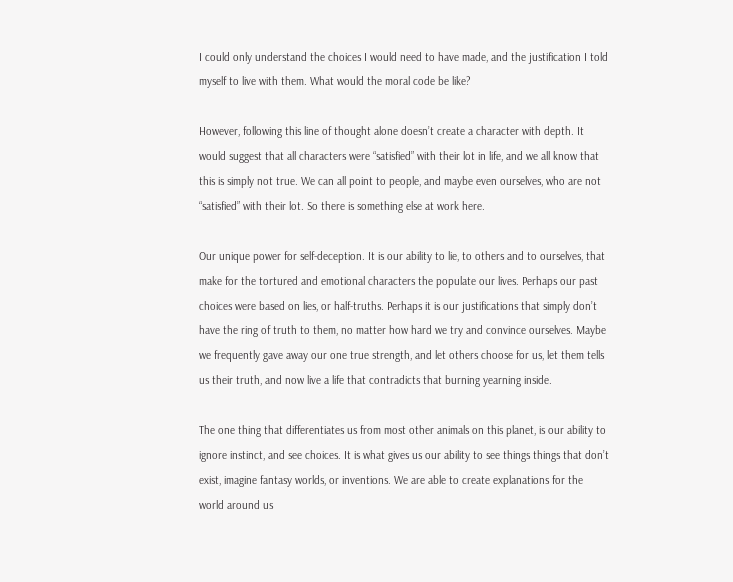I could only understand the choices I would need to have made, and the justification I told myself to live with them. What would the moral code be like?

However, following this line of thought alone doesn’t create a character with depth. It would suggest that all characters were “satisfied” with their lot in life, and we all know that this is simply not true. We can all point to people, and maybe even ourselves, who are not “satisfied” with their lot. So there is something else at work here.

Our unique power for self-deception. It is our ability to lie, to others and to ourselves, that make for the tortured and emotional characters the populate our lives. Perhaps our past choices were based on lies, or half-truths. Perhaps it is our justifications that simply don’t have the ring of truth to them, no matter how hard we try and convince ourselves. Maybe we frequently gave away our one true strength, and let others choose for us, let them tells us their truth, and now live a life that contradicts that burning yearning inside.

The one thing that differentiates us from most other animals on this planet, is our ability to ignore instinct, and see choices. It is what gives us our ability to see things things that don’t exist, imagine fantasy worlds, or inventions. We are able to create explanations for the world around us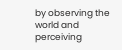by observing the world and perceiving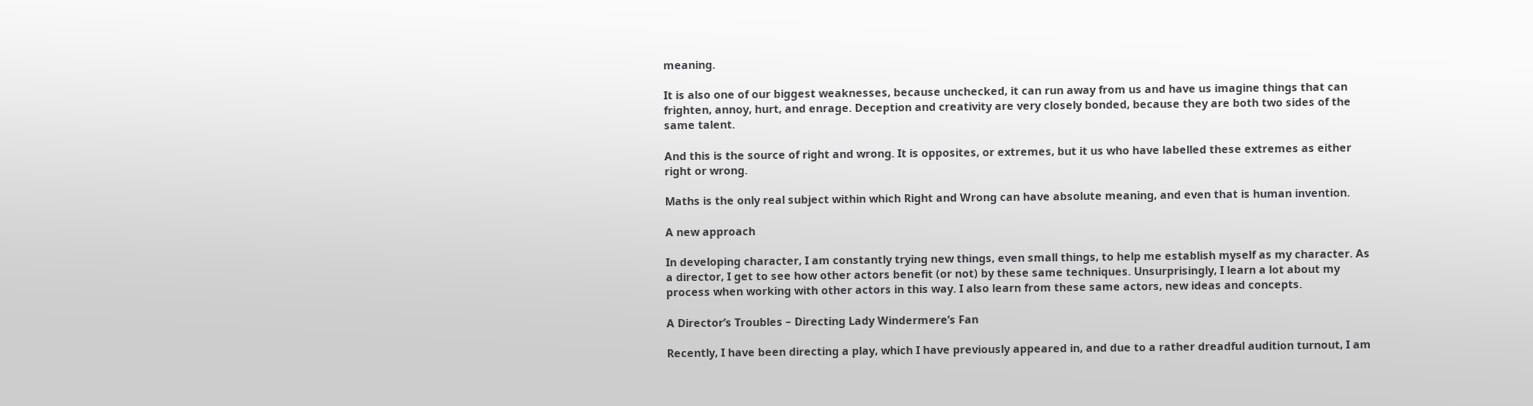meaning.

It is also one of our biggest weaknesses, because unchecked, it can run away from us and have us imagine things that can frighten, annoy, hurt, and enrage. Deception and creativity are very closely bonded, because they are both two sides of the same talent.

And this is the source of right and wrong. It is opposites, or extremes, but it us who have labelled these extremes as either right or wrong.

Maths is the only real subject within which Right and Wrong can have absolute meaning, and even that is human invention.

A new approach

In developing character, I am constantly trying new things, even small things, to help me establish myself as my character. As a director, I get to see how other actors benefit (or not) by these same techniques. Unsurprisingly, I learn a lot about my process when working with other actors in this way. I also learn from these same actors, new ideas and concepts.

A Director’s Troubles – Directing Lady Windermere’s Fan

Recently, I have been directing a play, which I have previously appeared in, and due to a rather dreadful audition turnout, I am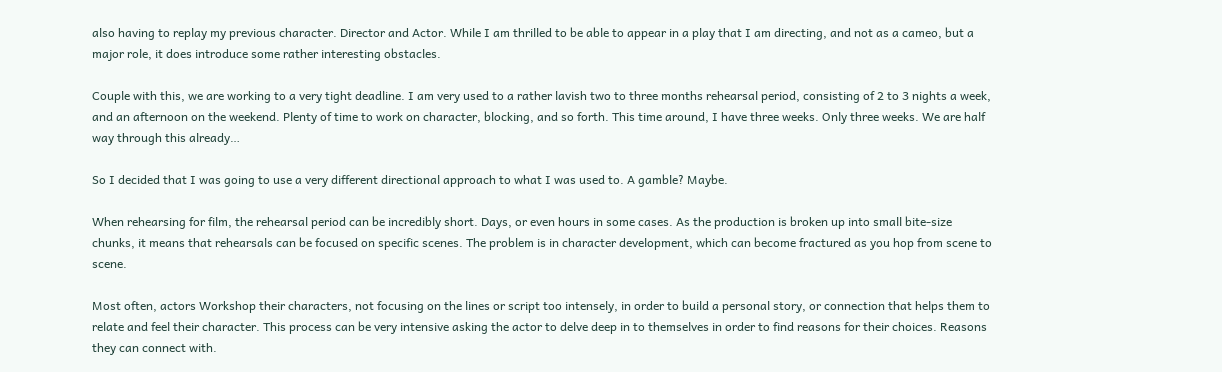also having to replay my previous character. Director and Actor. While I am thrilled to be able to appear in a play that I am directing, and not as a cameo, but a major role, it does introduce some rather interesting obstacles.

Couple with this, we are working to a very tight deadline. I am very used to a rather lavish two to three months rehearsal period, consisting of 2 to 3 nights a week, and an afternoon on the weekend. Plenty of time to work on character, blocking, and so forth. This time around, I have three weeks. Only three weeks. We are half way through this already…

So I decided that I was going to use a very different directional approach to what I was used to. A gamble? Maybe.

When rehearsing for film, the rehearsal period can be incredibly short. Days, or even hours in some cases. As the production is broken up into small bite-size chunks, it means that rehearsals can be focused on specific scenes. The problem is in character development, which can become fractured as you hop from scene to scene.

Most often, actors Workshop their characters, not focusing on the lines or script too intensely, in order to build a personal story, or connection that helps them to relate and feel their character. This process can be very intensive asking the actor to delve deep in to themselves in order to find reasons for their choices. Reasons they can connect with.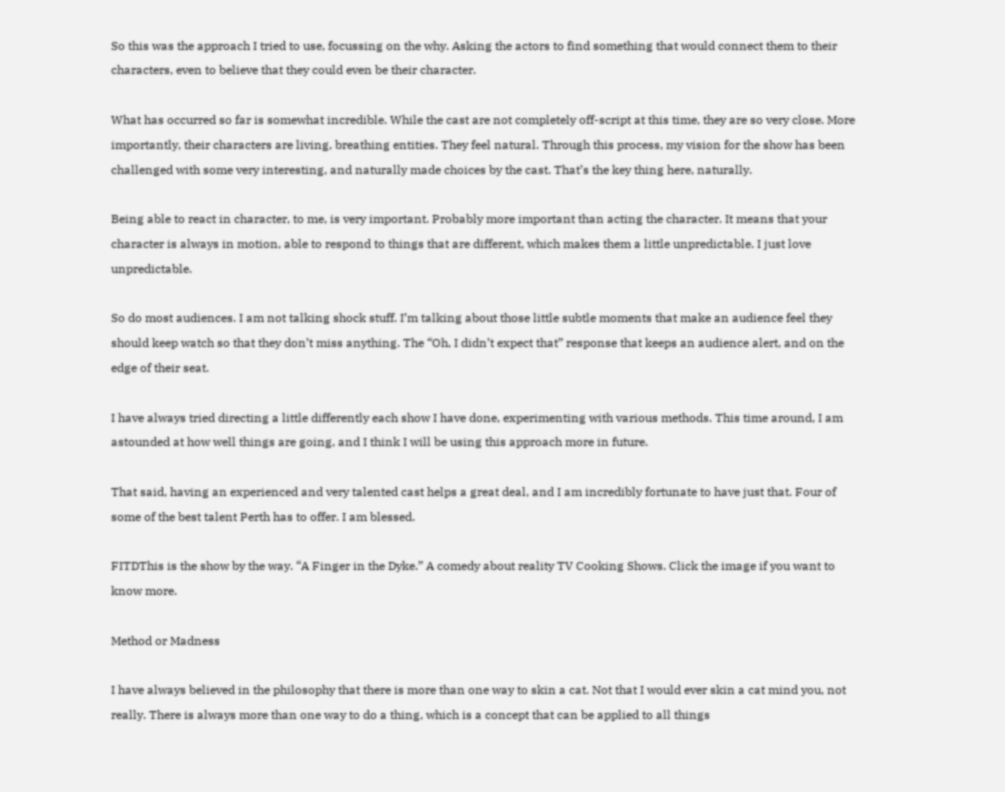So this was the approach I tried to use, focussing on the why. Asking the actors to find something that would connect them to their characters, even to believe that they could even be their character.

What has occurred so far is somewhat incredible. While the cast are not completely off-script at this time, they are so very close. More importantly, their characters are living, breathing entities. They feel natural. Through this process, my vision for the show has been challenged with some very interesting, and naturally made choices by the cast. That’s the key thing here, naturally.

Being able to react in character, to me, is very important. Probably more important than acting the character. It means that your character is always in motion, able to respond to things that are different, which makes them a little unpredictable. I just love unpredictable.

So do most audiences. I am not talking shock stuff. I’m talking about those little subtle moments that make an audience feel they should keep watch so that they don’t miss anything. The “Oh, I didn’t expect that” response that keeps an audience alert, and on the edge of their seat.

I have always tried directing a little differently each show I have done, experimenting with various methods. This time around, I am astounded at how well things are going, and I think I will be using this approach more in future.

That said, having an experienced and very talented cast helps a great deal, and I am incredibly fortunate to have just that. Four of some of the best talent Perth has to offer. I am blessed.

FITDThis is the show by the way. “A Finger in the Dyke.” A comedy about reality TV Cooking Shows. Click the image if you want to know more.

Method or Madness

I have always believed in the philosophy that there is more than one way to skin a cat. Not that I would ever skin a cat mind you, not really. There is always more than one way to do a thing, which is a concept that can be applied to all things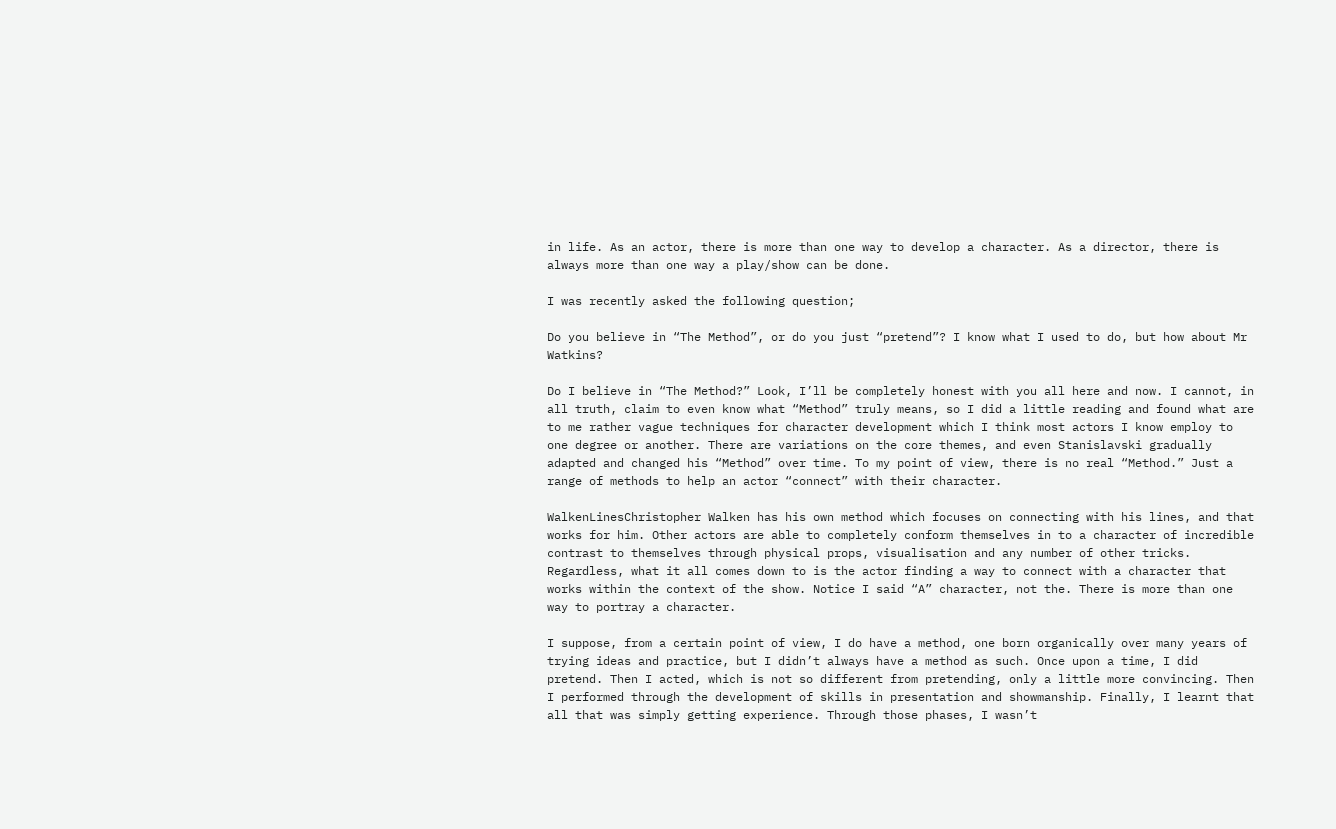in life. As an actor, there is more than one way to develop a character. As a director, there is always more than one way a play/show can be done.

I was recently asked the following question;

Do you believe in “The Method”, or do you just “pretend”? I know what I used to do, but how about Mr Watkins?

Do I believe in “The Method?” Look, I’ll be completely honest with you all here and now. I cannot, in all truth, claim to even know what “Method” truly means, so I did a little reading and found what are to me rather vague techniques for character development which I think most actors I know employ to one degree or another. There are variations on the core themes, and even Stanislavski gradually adapted and changed his “Method” over time. To my point of view, there is no real “Method.” Just a range of methods to help an actor “connect” with their character.

WalkenLinesChristopher Walken has his own method which focuses on connecting with his lines, and that works for him. Other actors are able to completely conform themselves in to a character of incredible contrast to themselves through physical props, visualisation and any number of other tricks. Regardless, what it all comes down to is the actor finding a way to connect with a character that works within the context of the show. Notice I said “A” character, not the. There is more than one way to portray a character.

I suppose, from a certain point of view, I do have a method, one born organically over many years of trying ideas and practice, but I didn’t always have a method as such. Once upon a time, I did pretend. Then I acted, which is not so different from pretending, only a little more convincing. Then I performed through the development of skills in presentation and showmanship. Finally, I learnt that all that was simply getting experience. Through those phases, I wasn’t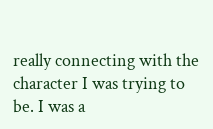really connecting with the character I was trying to be. I was a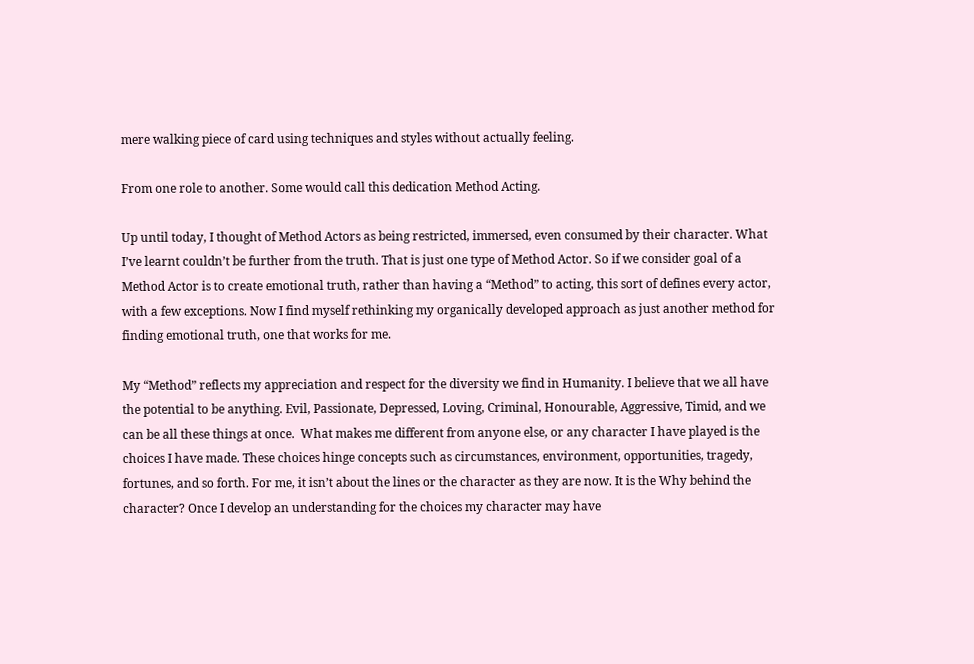mere walking piece of card using techniques and styles without actually feeling.

From one role to another. Some would call this dedication Method Acting.

Up until today, I thought of Method Actors as being restricted, immersed, even consumed by their character. What I’ve learnt couldn’t be further from the truth. That is just one type of Method Actor. So if we consider goal of a Method Actor is to create emotional truth, rather than having a “Method” to acting, this sort of defines every actor, with a few exceptions. Now I find myself rethinking my organically developed approach as just another method for finding emotional truth, one that works for me.

My “Method” reflects my appreciation and respect for the diversity we find in Humanity. I believe that we all have the potential to be anything. Evil, Passionate, Depressed, Loving, Criminal, Honourable, Aggressive, Timid, and we can be all these things at once.  What makes me different from anyone else, or any character I have played is the choices I have made. These choices hinge concepts such as circumstances, environment, opportunities, tragedy, fortunes, and so forth. For me, it isn’t about the lines or the character as they are now. It is the Why behind the character? Once I develop an understanding for the choices my character may have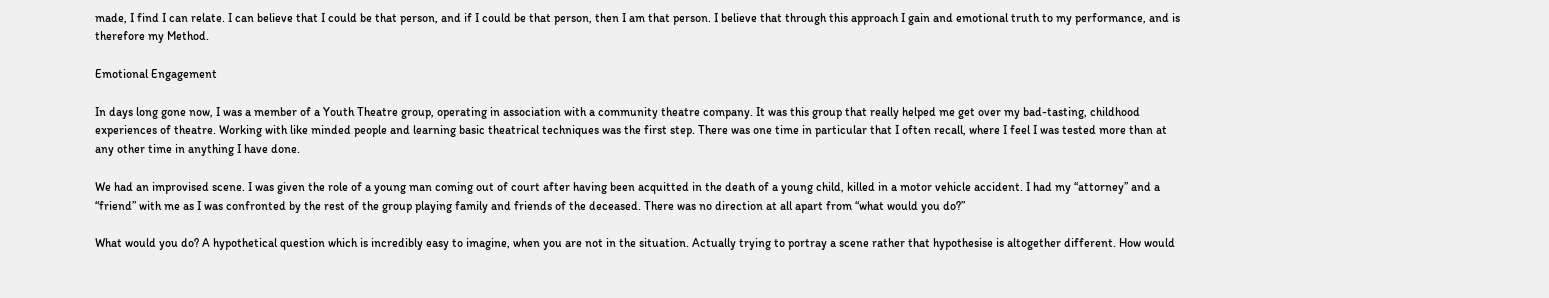made, I find I can relate. I can believe that I could be that person, and if I could be that person, then I am that person. I believe that through this approach I gain and emotional truth to my performance, and is therefore my Method.

Emotional Engagement

In days long gone now, I was a member of a Youth Theatre group, operating in association with a community theatre company. It was this group that really helped me get over my bad-tasting, childhood experiences of theatre. Working with like minded people and learning basic theatrical techniques was the first step. There was one time in particular that I often recall, where I feel I was tested more than at any other time in anything I have done.

We had an improvised scene. I was given the role of a young man coming out of court after having been acquitted in the death of a young child, killed in a motor vehicle accident. I had my “attorney” and a “friend” with me as I was confronted by the rest of the group playing family and friends of the deceased. There was no direction at all apart from “what would you do?”

What would you do? A hypothetical question which is incredibly easy to imagine, when you are not in the situation. Actually trying to portray a scene rather that hypothesise is altogether different. How would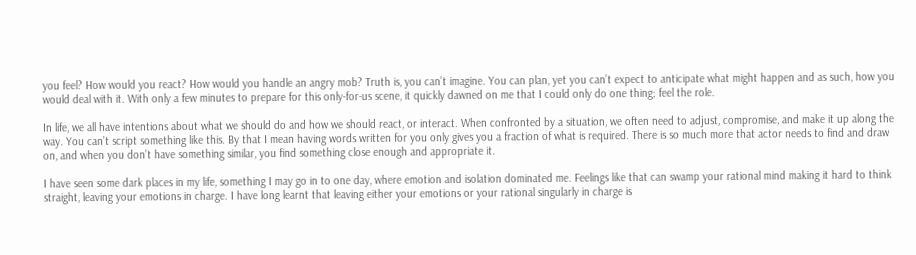you feel? How would you react? How would you handle an angry mob? Truth is, you can’t imagine. You can plan, yet you can’t expect to anticipate what might happen and as such, how you would deal with it. With only a few minutes to prepare for this only-for-us scene, it quickly dawned on me that I could only do one thing; feel the role.

In life, we all have intentions about what we should do and how we should react, or interact. When confronted by a situation, we often need to adjust, compromise, and make it up along the way. You can’t script something like this. By that I mean having words written for you only gives you a fraction of what is required. There is so much more that actor needs to find and draw on, and when you don’t have something similar, you find something close enough and appropriate it.

I have seen some dark places in my life, something I may go in to one day, where emotion and isolation dominated me. Feelings like that can swamp your rational mind making it hard to think straight, leaving your emotions in charge. I have long learnt that leaving either your emotions or your rational singularly in charge is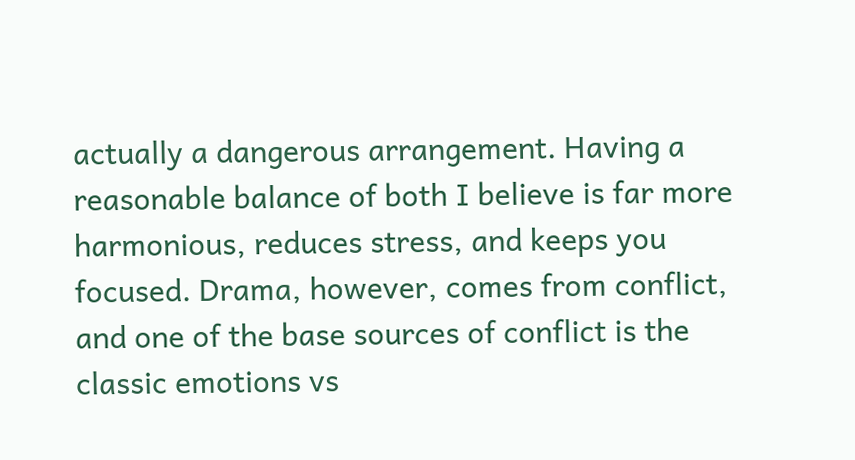actually a dangerous arrangement. Having a reasonable balance of both I believe is far more harmonious, reduces stress, and keeps you focused. Drama, however, comes from conflict, and one of the base sources of conflict is the classic emotions vs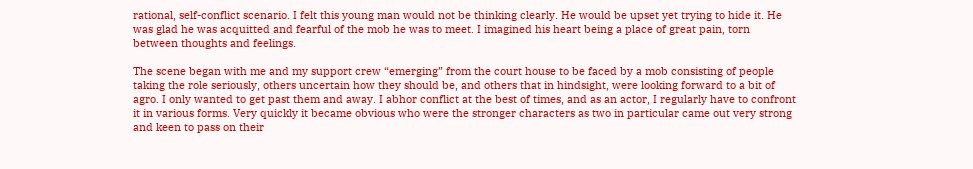rational, self-conflict scenario. I felt this young man would not be thinking clearly. He would be upset yet trying to hide it. He was glad he was acquitted and fearful of the mob he was to meet. I imagined his heart being a place of great pain, torn between thoughts and feelings.

The scene began with me and my support crew “emerging” from the court house to be faced by a mob consisting of people taking the role seriously, others uncertain how they should be, and others that in hindsight, were looking forward to a bit of agro. I only wanted to get past them and away. I abhor conflict at the best of times, and as an actor, I regularly have to confront it in various forms. Very quickly it became obvious who were the stronger characters as two in particular came out very strong and keen to pass on their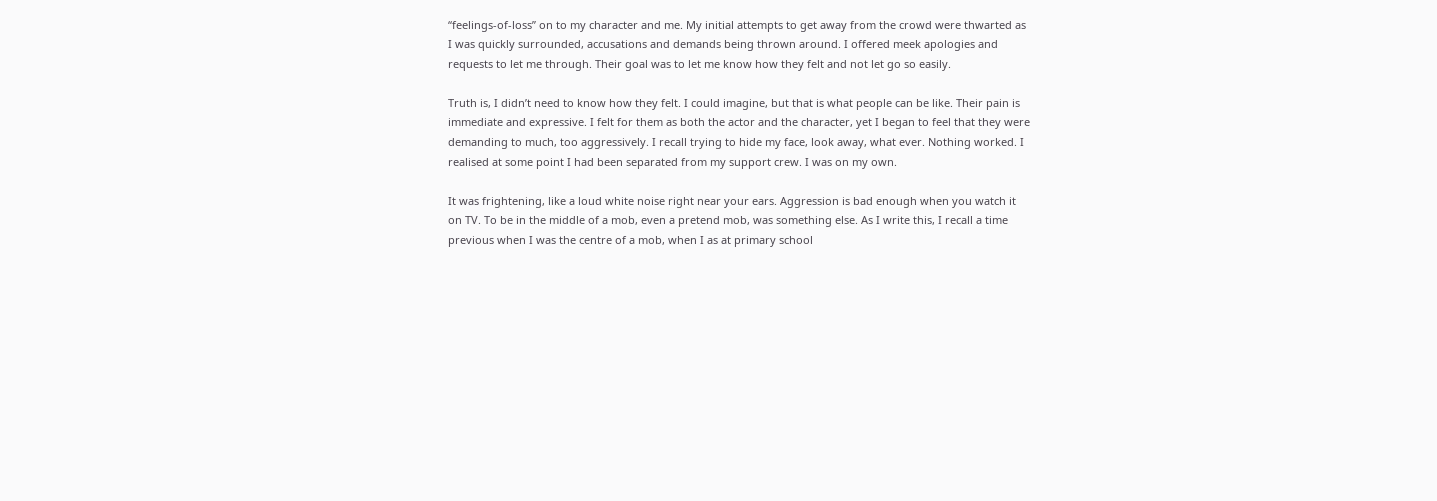“feelings-of-loss” on to my character and me. My initial attempts to get away from the crowd were thwarted as I was quickly surrounded, accusations and demands being thrown around. I offered meek apologies and requests to let me through. Their goal was to let me know how they felt and not let go so easily.

Truth is, I didn’t need to know how they felt. I could imagine, but that is what people can be like. Their pain is immediate and expressive. I felt for them as both the actor and the character, yet I began to feel that they were demanding to much, too aggressively. I recall trying to hide my face, look away, what ever. Nothing worked. I realised at some point I had been separated from my support crew. I was on my own.

It was frightening, like a loud white noise right near your ears. Aggression is bad enough when you watch it on TV. To be in the middle of a mob, even a pretend mob, was something else. As I write this, I recall a time previous when I was the centre of a mob, when I as at primary school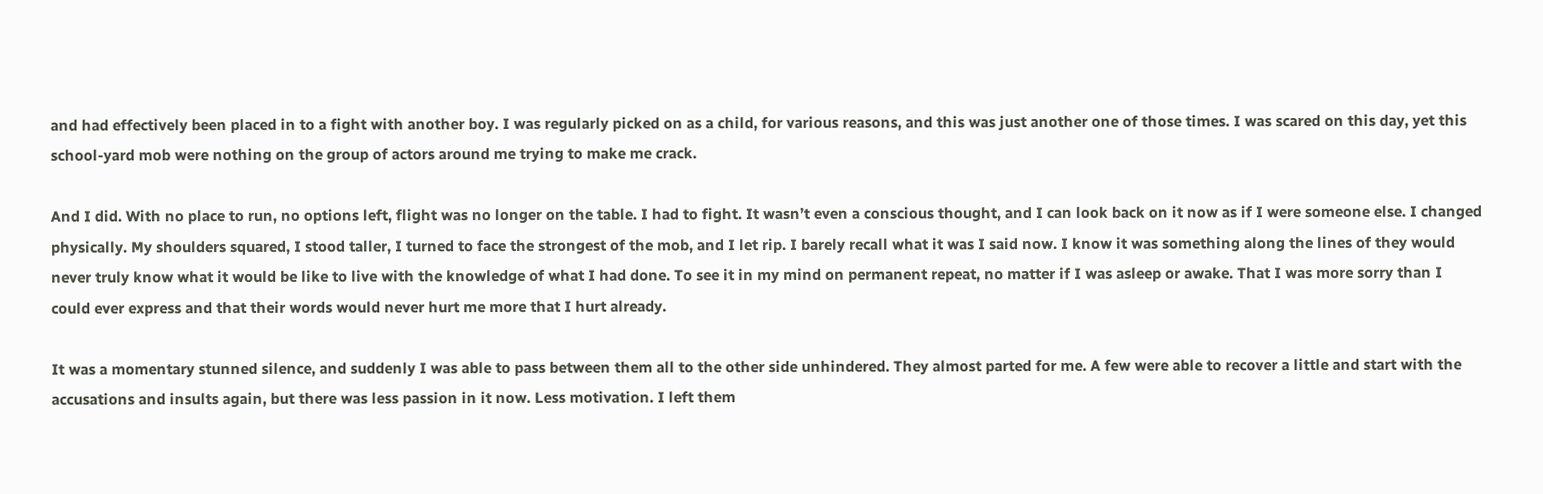and had effectively been placed in to a fight with another boy. I was regularly picked on as a child, for various reasons, and this was just another one of those times. I was scared on this day, yet this school-yard mob were nothing on the group of actors around me trying to make me crack.

And I did. With no place to run, no options left, flight was no longer on the table. I had to fight. It wasn’t even a conscious thought, and I can look back on it now as if I were someone else. I changed physically. My shoulders squared, I stood taller, I turned to face the strongest of the mob, and I let rip. I barely recall what it was I said now. I know it was something along the lines of they would never truly know what it would be like to live with the knowledge of what I had done. To see it in my mind on permanent repeat, no matter if I was asleep or awake. That I was more sorry than I could ever express and that their words would never hurt me more that I hurt already.

It was a momentary stunned silence, and suddenly I was able to pass between them all to the other side unhindered. They almost parted for me. A few were able to recover a little and start with the accusations and insults again, but there was less passion in it now. Less motivation. I left them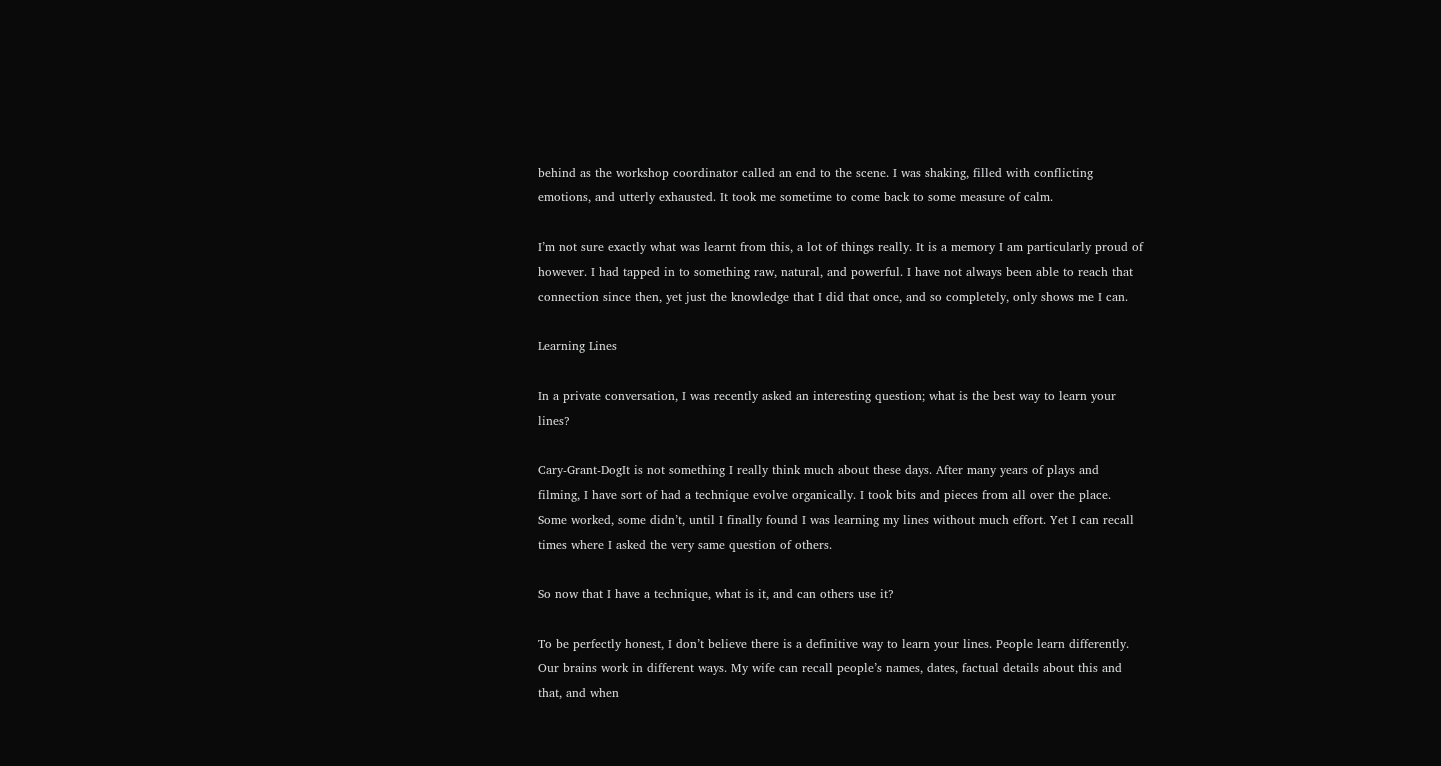behind as the workshop coordinator called an end to the scene. I was shaking, filled with conflicting emotions, and utterly exhausted. It took me sometime to come back to some measure of calm.

I’m not sure exactly what was learnt from this, a lot of things really. It is a memory I am particularly proud of however. I had tapped in to something raw, natural, and powerful. I have not always been able to reach that connection since then, yet just the knowledge that I did that once, and so completely, only shows me I can.

Learning Lines

In a private conversation, I was recently asked an interesting question; what is the best way to learn your lines?

Cary-Grant-DogIt is not something I really think much about these days. After many years of plays and filming, I have sort of had a technique evolve organically. I took bits and pieces from all over the place. Some worked, some didn’t, until I finally found I was learning my lines without much effort. Yet I can recall times where I asked the very same question of others.

So now that I have a technique, what is it, and can others use it?

To be perfectly honest, I don’t believe there is a definitive way to learn your lines. People learn differently. Our brains work in different ways. My wife can recall people’s names, dates, factual details about this and that, and when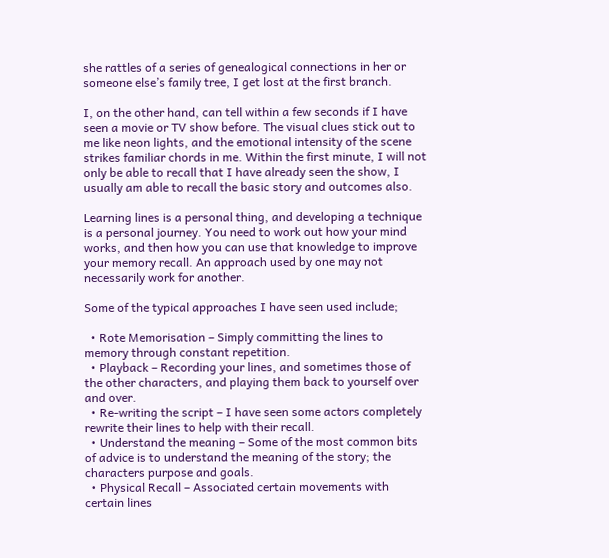she rattles of a series of genealogical connections in her or someone else’s family tree, I get lost at the first branch.

I, on the other hand, can tell within a few seconds if I have seen a movie or TV show before. The visual clues stick out to me like neon lights, and the emotional intensity of the scene strikes familiar chords in me. Within the first minute, I will not only be able to recall that I have already seen the show, I usually am able to recall the basic story and outcomes also.

Learning lines is a personal thing, and developing a technique is a personal journey. You need to work out how your mind works, and then how you can use that knowledge to improve your memory recall. An approach used by one may not necessarily work for another.

Some of the typical approaches I have seen used include;

  • Rote Memorisation – Simply committing the lines to memory through constant repetition.
  • Playback – Recording your lines, and sometimes those of the other characters, and playing them back to yourself over and over.
  • Re-writing the script – I have seen some actors completely rewrite their lines to help with their recall.
  • Understand the meaning – Some of the most common bits of advice is to understand the meaning of the story; the characters purpose and goals.
  • Physical Recall – Associated certain movements with certain lines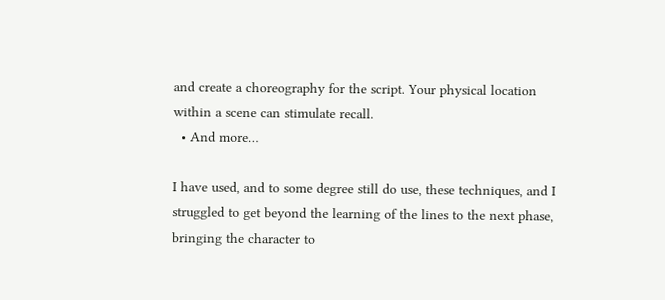and create a choreography for the script. Your physical location within a scene can stimulate recall.
  • And more…

I have used, and to some degree still do use, these techniques, and I struggled to get beyond the learning of the lines to the next phase, bringing the character to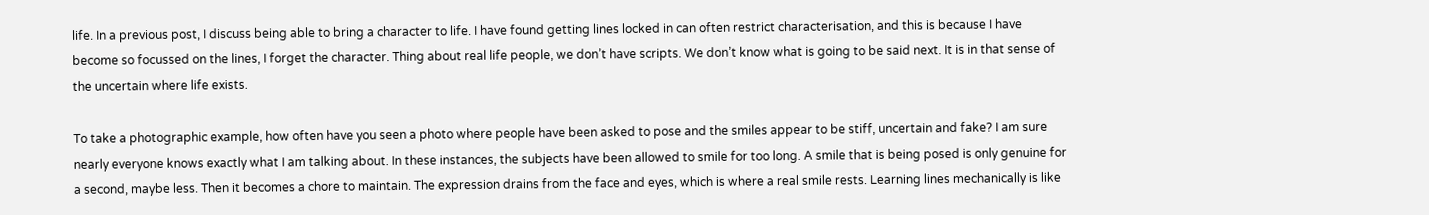life. In a previous post, I discuss being able to bring a character to life. I have found getting lines locked in can often restrict characterisation, and this is because I have become so focussed on the lines, I forget the character. Thing about real life people, we don’t have scripts. We don’t know what is going to be said next. It is in that sense of the uncertain where life exists.

To take a photographic example, how often have you seen a photo where people have been asked to pose and the smiles appear to be stiff, uncertain and fake? I am sure nearly everyone knows exactly what I am talking about. In these instances, the subjects have been allowed to smile for too long. A smile that is being posed is only genuine for a second, maybe less. Then it becomes a chore to maintain. The expression drains from the face and eyes, which is where a real smile rests. Learning lines mechanically is like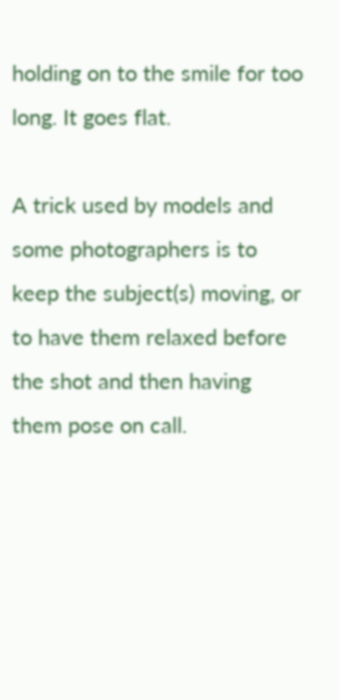holding on to the smile for too long. It goes flat.

A trick used by models and some photographers is to keep the subject(s) moving, or to have them relaxed before the shot and then having them pose on call.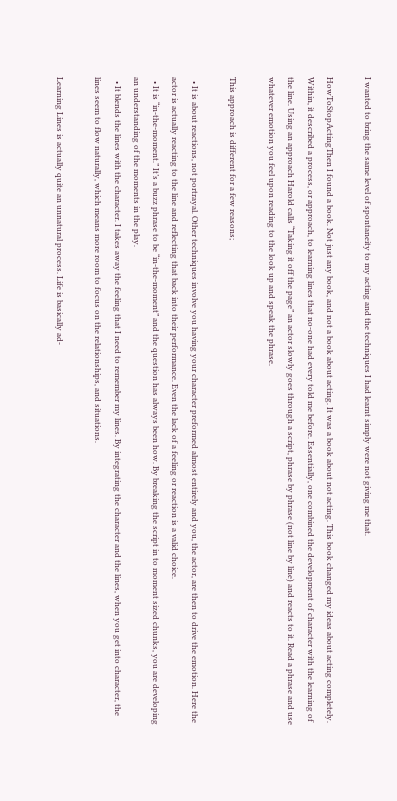I wanted to bring the same level of spontaneity to my acting and the techniques I had learnt simply were not giving me that.

HowToStopActingThen I found a book. Not just any book, and not a book about acting. It was a book about not acting. This book changed my ideas about acting completely. Within, it described a process, or approach, to learning lines that no-one had every told me before. Essentially, one combined the development of character with the learning of the line. Using an approach Harold calls “Taking it off the page” an actor slowly goes through a script, phrase by phrase (not line by line) and reacts to it. Read a phrase and use whatever emotion you feel upon reading to the look up and speak the phrase.

This approach is different for a few reasons;

  • It is about reactions, not portrayal. Other techniques involve you having your character preformed almost entirely and you, the actor, are then to drive the emotion. Here the actor is actually reacting to the line and reflecting that back into their performance. Even the lack of a feeling or reaction is a valid choice.
  • It is “in-the-moment.” It’s a buzz phrase to be “in-the-moment” and the question has always been how. By breaking the script in to moment sized chunks, you are developing an understanding of the moments in the play.
  • It blends the lines with the character. I takes away the feeling that I need to remember my lines. By integrating the character and the lines, when you get into character, the lines seem to flow naturally, which means more room to focus on the relationships, and situations.

Learning Lines is actually quite an unnatural process. Life is basically ad-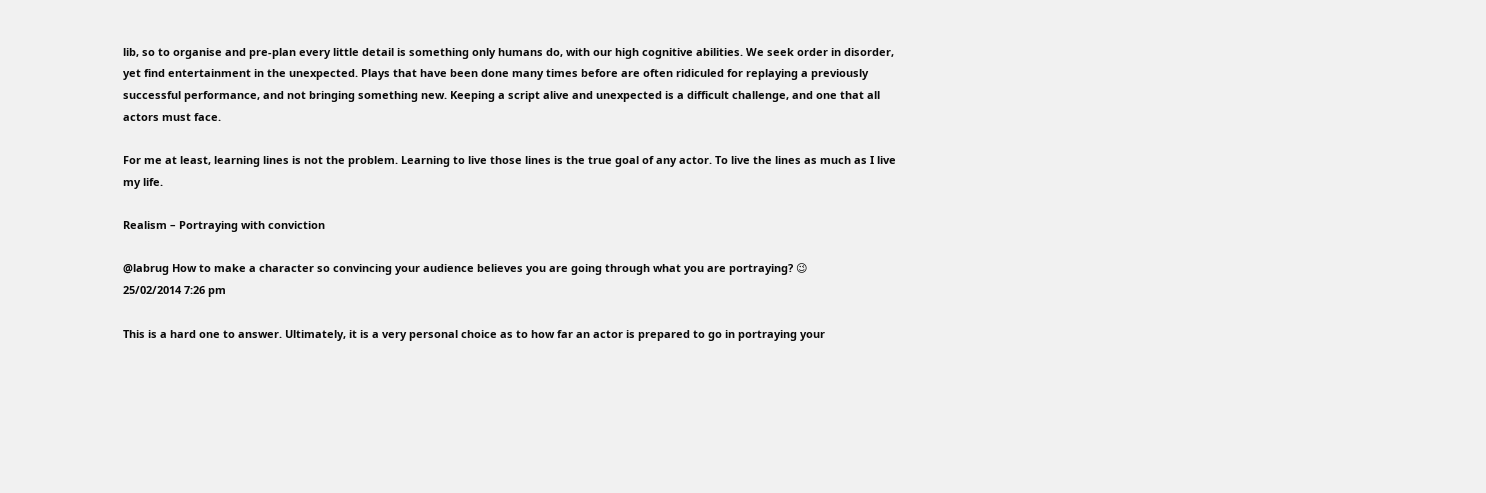lib, so to organise and pre-plan every little detail is something only humans do, with our high cognitive abilities. We seek order in disorder, yet find entertainment in the unexpected. Plays that have been done many times before are often ridiculed for replaying a previously successful performance, and not bringing something new. Keeping a script alive and unexpected is a difficult challenge, and one that all actors must face.

For me at least, learning lines is not the problem. Learning to live those lines is the true goal of any actor. To live the lines as much as I live my life.

Realism – Portraying with conviction

@labrug How to make a character so convincing your audience believes you are going through what you are portraying? 😉
25/02/2014 7:26 pm

This is a hard one to answer. Ultimately, it is a very personal choice as to how far an actor is prepared to go in portraying your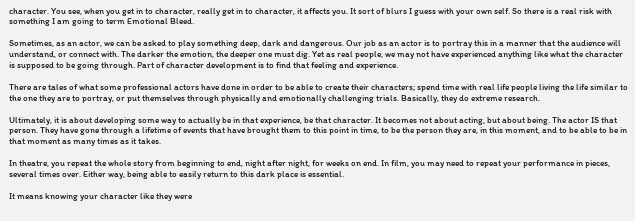character. You see, when you get in to character, really get in to character, it affects you. It sort of blurs I guess with your own self. So there is a real risk with something I am going to term Emotional Bleed.

Sometimes, as an actor, we can be asked to play something deep, dark and dangerous. Our job as an actor is to portray this in a manner that the audience will understand, or connect with. The darker the emotion, the deeper one must dig. Yet as real people, we may not have experienced anything like what the character is supposed to be going through. Part of character development is to find that feeling and experience.

There are tales of what some professional actors have done in order to be able to create their characters; spend time with real life people living the life similar to the one they are to portray, or put themselves through physically and emotionally challenging trials. Basically, they do extreme research.

Ultimately, it is about developing some way to actually be in that experience, be that character. It becomes not about acting, but about being. The actor IS that person. They have gone through a lifetime of events that have brought them to this point in time, to be the person they are, in this moment, and to be able to be in that moment as many times as it takes.

In theatre, you repeat the whole story from beginning to end, night after night, for weeks on end. In film, you may need to repeat your performance in pieces, several times over. Either way, being able to easily return to this dark place is essential.

It means knowing your character like they were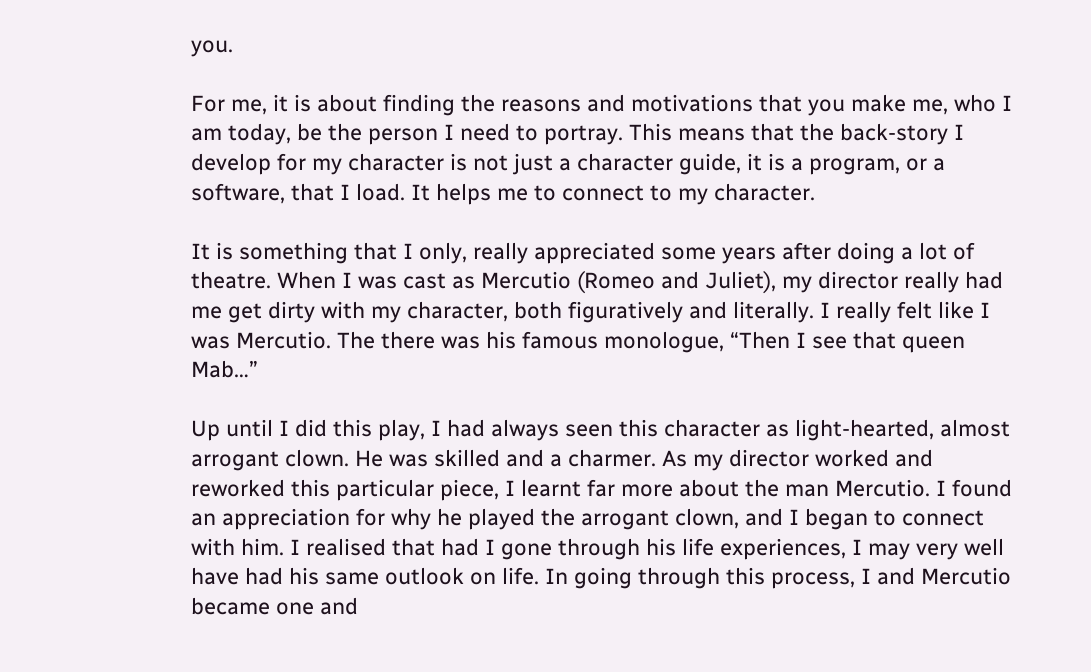you.

For me, it is about finding the reasons and motivations that you make me, who I am today, be the person I need to portray. This means that the back-story I develop for my character is not just a character guide, it is a program, or a software, that I load. It helps me to connect to my character.

It is something that I only, really appreciated some years after doing a lot of theatre. When I was cast as Mercutio (Romeo and Juliet), my director really had me get dirty with my character, both figuratively and literally. I really felt like I was Mercutio. The there was his famous monologue, “Then I see that queen Mab…”

Up until I did this play, I had always seen this character as light-hearted, almost arrogant clown. He was skilled and a charmer. As my director worked and reworked this particular piece, I learnt far more about the man Mercutio. I found an appreciation for why he played the arrogant clown, and I began to connect with him. I realised that had I gone through his life experiences, I may very well have had his same outlook on life. In going through this process, I and Mercutio became one and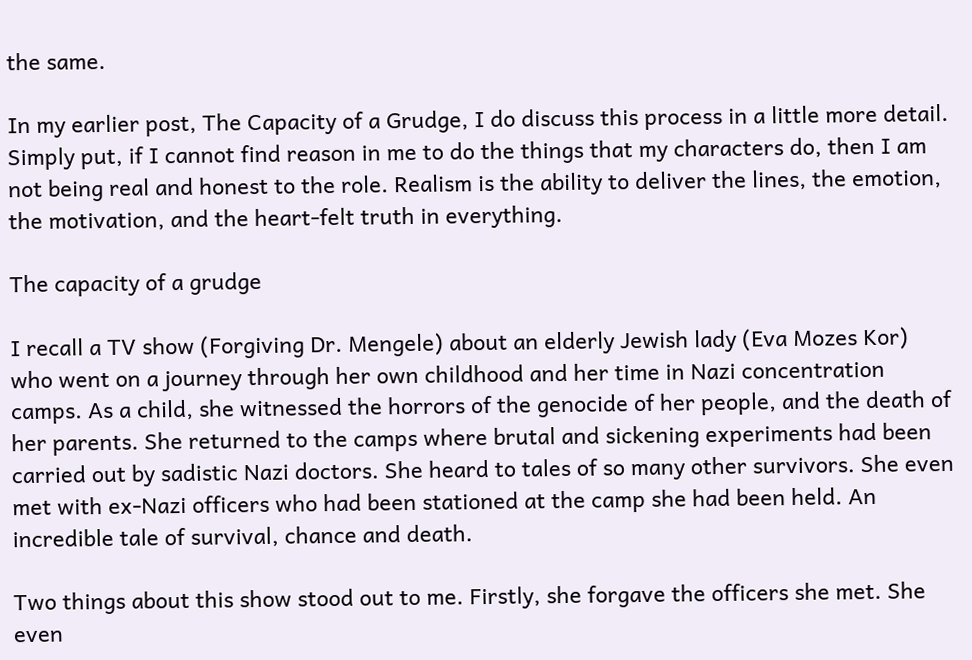the same.

In my earlier post, The Capacity of a Grudge, I do discuss this process in a little more detail. Simply put, if I cannot find reason in me to do the things that my characters do, then I am not being real and honest to the role. Realism is the ability to deliver the lines, the emotion, the motivation, and the heart-felt truth in everything.

The capacity of a grudge

I recall a TV show (Forgiving Dr. Mengele) about an elderly Jewish lady (Eva Mozes Kor) who went on a journey through her own childhood and her time in Nazi concentration camps. As a child, she witnessed the horrors of the genocide of her people, and the death of her parents. She returned to the camps where brutal and sickening experiments had been carried out by sadistic Nazi doctors. She heard to tales of so many other survivors. She even met with ex-Nazi officers who had been stationed at the camp she had been held. An incredible tale of survival, chance and death.

Two things about this show stood out to me. Firstly, she forgave the officers she met. She even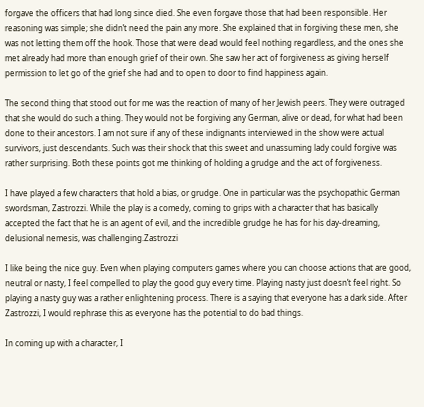forgave the officers that had long since died. She even forgave those that had been responsible. Her reasoning was simple; she didn’t need the pain any more. She explained that in forgiving these men, she was not letting them off the hook. Those that were dead would feel nothing regardless, and the ones she met already had more than enough grief of their own. She saw her act of forgiveness as giving herself permission to let go of the grief she had and to open to door to find happiness again.

The second thing that stood out for me was the reaction of many of her Jewish peers. They were outraged that she would do such a thing. They would not be forgiving any German, alive or dead, for what had been done to their ancestors. I am not sure if any of these indignants interviewed in the show were actual survivors, just descendants. Such was their shock that this sweet and unassuming lady could forgive was rather surprising. Both these points got me thinking of holding a grudge and the act of forgiveness.

I have played a few characters that hold a bias, or grudge. One in particular was the psychopathic German swordsman, Zastrozzi. While the play is a comedy, coming to grips with a character that has basically accepted the fact that he is an agent of evil, and the incredible grudge he has for his day-dreaming, delusional nemesis, was challenging.Zastrozzi

I like being the nice guy. Even when playing computers games where you can choose actions that are good, neutral or nasty, I feel compelled to play the good guy every time. Playing nasty just doesn’t feel right. So playing a nasty guy was a rather enlightening process. There is a saying that everyone has a dark side. After Zastrozzi, I would rephrase this as everyone has the potential to do bad things.

In coming up with a character, I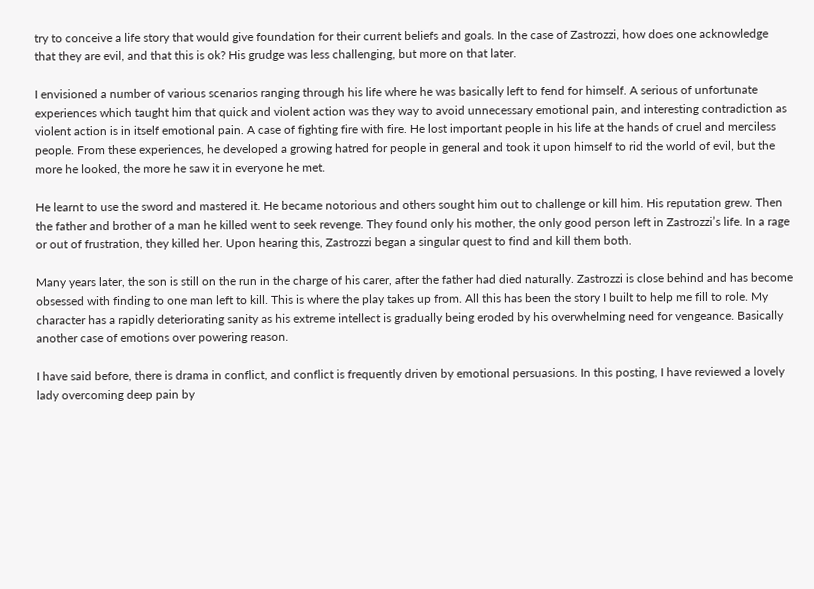try to conceive a life story that would give foundation for their current beliefs and goals. In the case of Zastrozzi, how does one acknowledge that they are evil, and that this is ok? His grudge was less challenging, but more on that later.

I envisioned a number of various scenarios ranging through his life where he was basically left to fend for himself. A serious of unfortunate experiences which taught him that quick and violent action was they way to avoid unnecessary emotional pain, and interesting contradiction as violent action is in itself emotional pain. A case of fighting fire with fire. He lost important people in his life at the hands of cruel and merciless people. From these experiences, he developed a growing hatred for people in general and took it upon himself to rid the world of evil, but the more he looked, the more he saw it in everyone he met.

He learnt to use the sword and mastered it. He became notorious and others sought him out to challenge or kill him. His reputation grew. Then the father and brother of a man he killed went to seek revenge. They found only his mother, the only good person left in Zastrozzi’s life. In a rage or out of frustration, they killed her. Upon hearing this, Zastrozzi began a singular quest to find and kill them both.

Many years later, the son is still on the run in the charge of his carer, after the father had died naturally. Zastrozzi is close behind and has become obsessed with finding to one man left to kill. This is where the play takes up from. All this has been the story I built to help me fill to role. My character has a rapidly deteriorating sanity as his extreme intellect is gradually being eroded by his overwhelming need for vengeance. Basically another case of emotions over powering reason.

I have said before, there is drama in conflict, and conflict is frequently driven by emotional persuasions. In this posting, I have reviewed a lovely lady overcoming deep pain by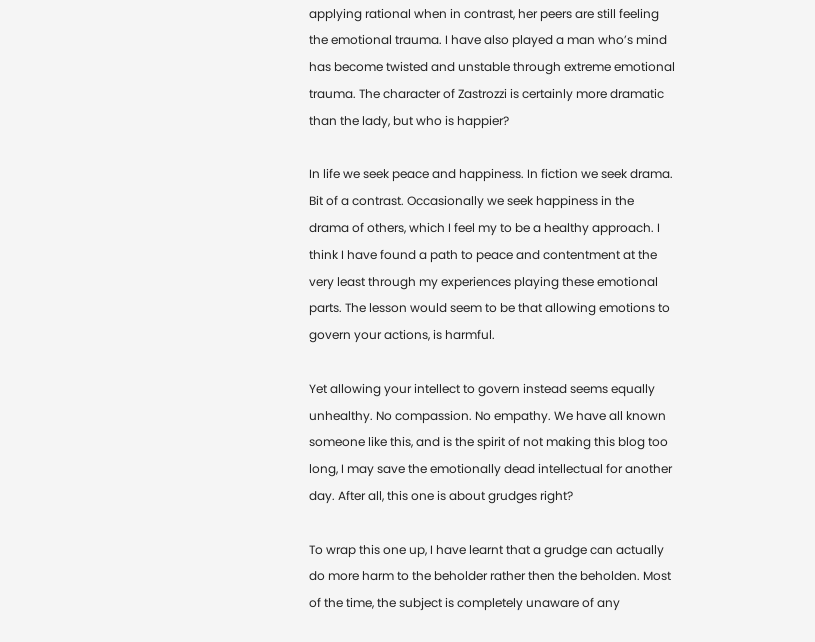applying rational when in contrast, her peers are still feeling the emotional trauma. I have also played a man who’s mind has become twisted and unstable through extreme emotional trauma. The character of Zastrozzi is certainly more dramatic than the lady, but who is happier?

In life we seek peace and happiness. In fiction we seek drama. Bit of a contrast. Occasionally we seek happiness in the drama of others, which I feel my to be a healthy approach. I think I have found a path to peace and contentment at the very least through my experiences playing these emotional parts. The lesson would seem to be that allowing emotions to govern your actions, is harmful.

Yet allowing your intellect to govern instead seems equally unhealthy. No compassion. No empathy. We have all known someone like this, and is the spirit of not making this blog too long, I may save the emotionally dead intellectual for another day. After all, this one is about grudges right?

To wrap this one up, I have learnt that a grudge can actually do more harm to the beholder rather then the beholden. Most of the time, the subject is completely unaware of any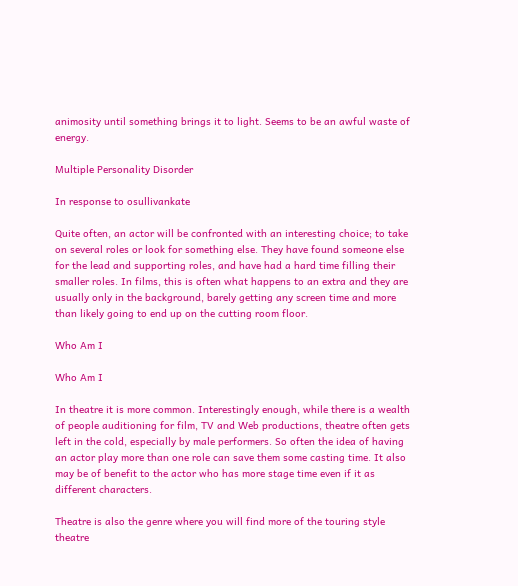animosity until something brings it to light. Seems to be an awful waste of energy.

Multiple Personality Disorder

In response to osullivankate

Quite often, an actor will be confronted with an interesting choice; to take on several roles or look for something else. They have found someone else for the lead and supporting roles, and have had a hard time filling their smaller roles. In films, this is often what happens to an extra and they are usually only in the background, barely getting any screen time and more than likely going to end up on the cutting room floor.

Who Am I

Who Am I

In theatre it is more common. Interestingly enough, while there is a wealth of people auditioning for film, TV and Web productions, theatre often gets left in the cold, especially by male performers. So often the idea of having an actor play more than one role can save them some casting time. It also may be of benefit to the actor who has more stage time even if it as different characters.

Theatre is also the genre where you will find more of the touring style theatre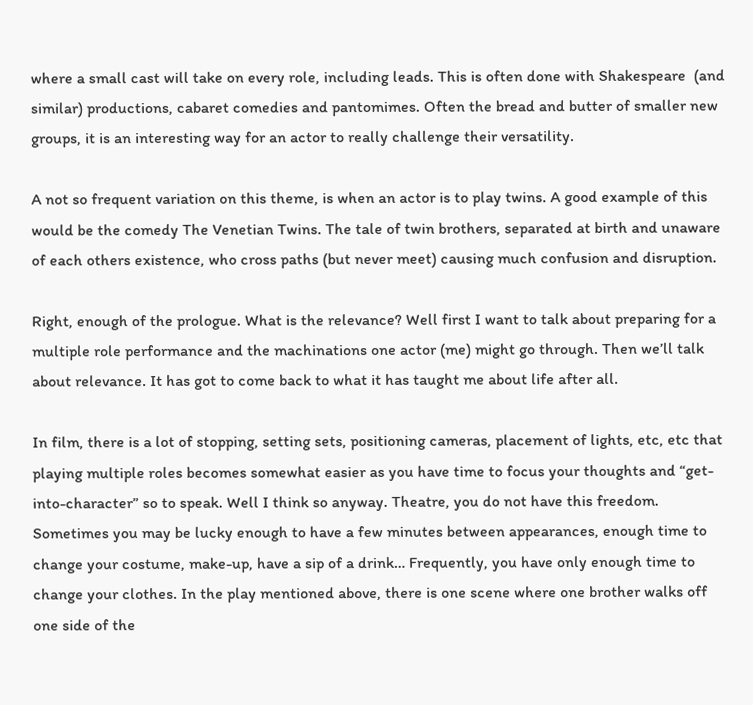where a small cast will take on every role, including leads. This is often done with Shakespeare  (and similar) productions, cabaret comedies and pantomimes. Often the bread and butter of smaller new groups, it is an interesting way for an actor to really challenge their versatility.

A not so frequent variation on this theme, is when an actor is to play twins. A good example of this would be the comedy The Venetian Twins. The tale of twin brothers, separated at birth and unaware of each others existence, who cross paths (but never meet) causing much confusion and disruption.

Right, enough of the prologue. What is the relevance? Well first I want to talk about preparing for a multiple role performance and the machinations one actor (me) might go through. Then we’ll talk about relevance. It has got to come back to what it has taught me about life after all.

In film, there is a lot of stopping, setting sets, positioning cameras, placement of lights, etc, etc that playing multiple roles becomes somewhat easier as you have time to focus your thoughts and “get-into-character” so to speak. Well I think so anyway. Theatre, you do not have this freedom. Sometimes you may be lucky enough to have a few minutes between appearances, enough time to change your costume, make-up, have a sip of a drink… Frequently, you have only enough time to change your clothes. In the play mentioned above, there is one scene where one brother walks off one side of the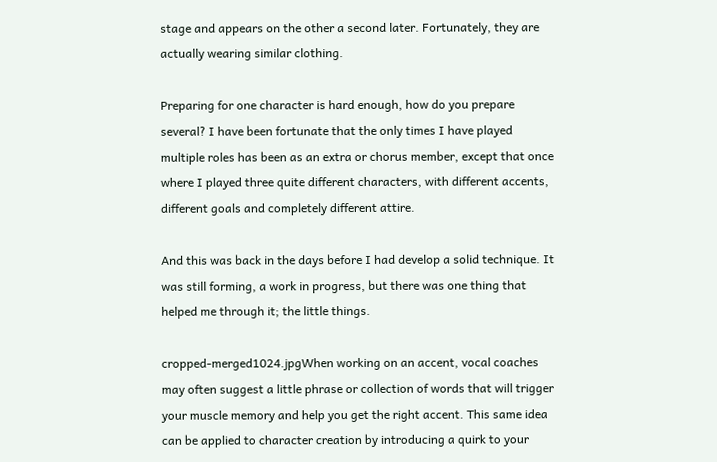stage and appears on the other a second later. Fortunately, they are actually wearing similar clothing.

Preparing for one character is hard enough, how do you prepare several? I have been fortunate that the only times I have played multiple roles has been as an extra or chorus member, except that once where I played three quite different characters, with different accents, different goals and completely different attire.

And this was back in the days before I had develop a solid technique. It was still forming, a work in progress, but there was one thing that helped me through it; the little things.

cropped-merged1024.jpgWhen working on an accent, vocal coaches may often suggest a little phrase or collection of words that will trigger your muscle memory and help you get the right accent. This same idea can be applied to character creation by introducing a quirk to your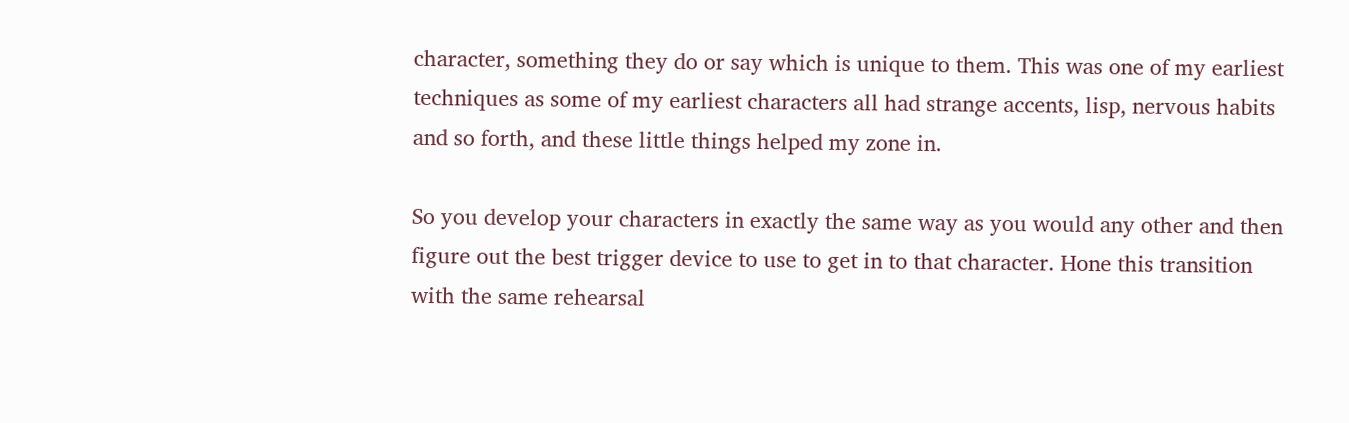character, something they do or say which is unique to them. This was one of my earliest techniques as some of my earliest characters all had strange accents, lisp, nervous habits and so forth, and these little things helped my zone in.

So you develop your characters in exactly the same way as you would any other and then figure out the best trigger device to use to get in to that character. Hone this transition with the same rehearsal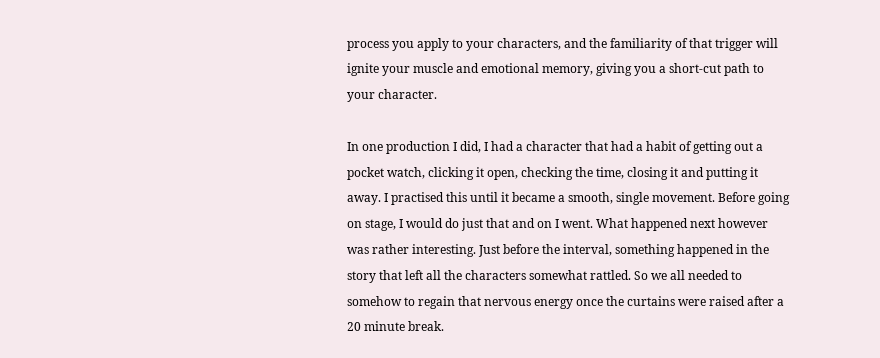process you apply to your characters, and the familiarity of that trigger will ignite your muscle and emotional memory, giving you a short-cut path to your character.

In one production I did, I had a character that had a habit of getting out a pocket watch, clicking it open, checking the time, closing it and putting it away. I practised this until it became a smooth, single movement. Before going on stage, I would do just that and on I went. What happened next however was rather interesting. Just before the interval, something happened in the story that left all the characters somewhat rattled. So we all needed to somehow to regain that nervous energy once the curtains were raised after a 20 minute break.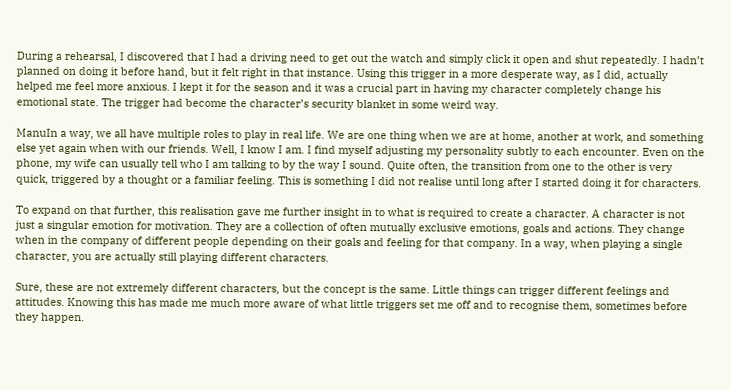During a rehearsal, I discovered that I had a driving need to get out the watch and simply click it open and shut repeatedly. I hadn’t planned on doing it before hand, but it felt right in that instance. Using this trigger in a more desperate way, as I did, actually helped me feel more anxious. I kept it for the season and it was a crucial part in having my character completely change his emotional state. The trigger had become the character’s security blanket in some weird way.

ManuIn a way, we all have multiple roles to play in real life. We are one thing when we are at home, another at work, and something else yet again when with our friends. Well, I know I am. I find myself adjusting my personality subtly to each encounter. Even on the phone, my wife can usually tell who I am talking to by the way I sound. Quite often, the transition from one to the other is very quick, triggered by a thought or a familiar feeling. This is something I did not realise until long after I started doing it for characters.

To expand on that further, this realisation gave me further insight in to what is required to create a character. A character is not just a singular emotion for motivation. They are a collection of often mutually exclusive emotions, goals and actions. They change when in the company of different people depending on their goals and feeling for that company. In a way, when playing a single character, you are actually still playing different characters.

Sure, these are not extremely different characters, but the concept is the same. Little things can trigger different feelings and attitudes. Knowing this has made me much more aware of what little triggers set me off and to recognise them, sometimes before they happen.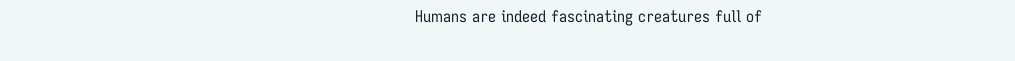Humans are indeed fascinating creatures full of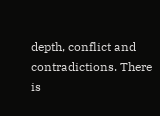depth, conflict and contradictions. There is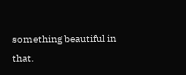something beautiful in that.